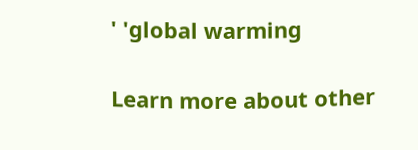' 'global warming

Learn more about other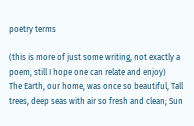poetry terms

(this is more of just some writing, not exactly a poem, still I hope one can relate and enjoy)
The Earth, our home, was once so beautiful, Tall trees, deep seas with air so fresh and clean; Sun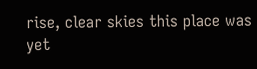rise, clear skies this place was yet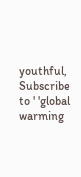youthful,
Subscribe to ' 'global warming